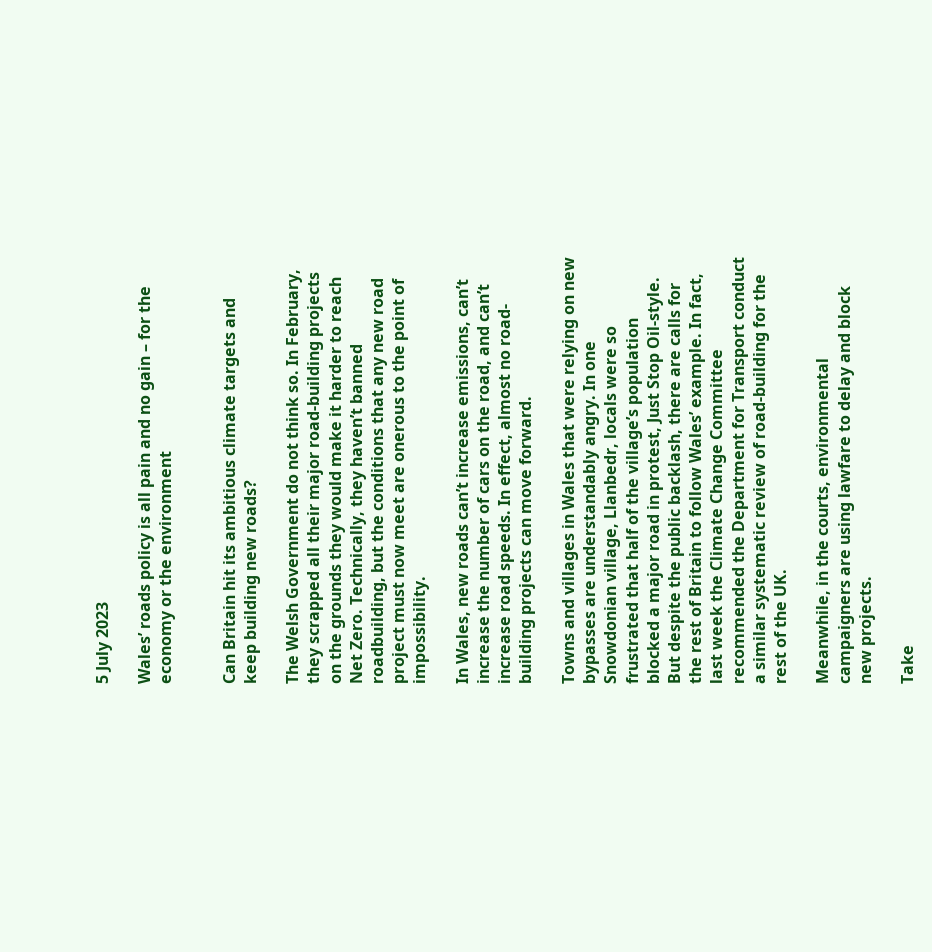5 July 2023

Wales’ roads policy is all pain and no gain – for the economy or the environment


Can Britain hit its ambitious climate targets and keep building new roads?

The Welsh Government do not think so. In February, they scrapped all their major road-building projects on the grounds they would make it harder to reach Net Zero. Technically, they haven’t banned roadbuilding, but the conditions that any new road project must now meet are onerous to the point of impossibility.

In Wales, new roads can’t increase emissions, can’t increase the number of cars on the road, and can’t increase road speeds. In effect, almost no road-building projects can move forward.

Towns and villages in Wales that were relying on new bypasses are understandably angry. In one Snowdonian village, Llanbedr, locals were so frustrated that half of the village’s population blocked a major road in protest, Just Stop Oil-style. But despite the public backlash, there are calls for the rest of Britain to follow Wales’ example. In fact, last week the Climate Change Committee recommended the Department for Transport conduct a similar systematic review of road-building for the rest of the UK.

Meanwhile, in the courts, environmental campaigners are using lawfare to delay and block new projects.

Take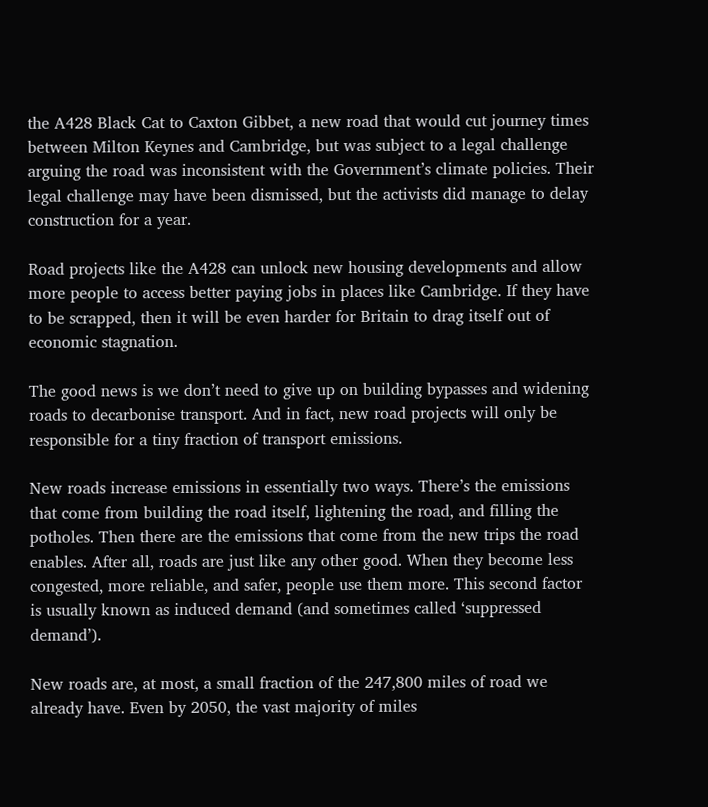the A428 Black Cat to Caxton Gibbet, a new road that would cut journey times between Milton Keynes and Cambridge, but was subject to a legal challenge arguing the road was inconsistent with the Government’s climate policies. Their legal challenge may have been dismissed, but the activists did manage to delay construction for a year.

Road projects like the A428 can unlock new housing developments and allow more people to access better paying jobs in places like Cambridge. If they have to be scrapped, then it will be even harder for Britain to drag itself out of economic stagnation.

The good news is we don’t need to give up on building bypasses and widening roads to decarbonise transport. And in fact, new road projects will only be responsible for a tiny fraction of transport emissions.

New roads increase emissions in essentially two ways. There’s the emissions that come from building the road itself, lightening the road, and filling the potholes. Then there are the emissions that come from the new trips the road enables. After all, roads are just like any other good. When they become less congested, more reliable, and safer, people use them more. This second factor is usually known as induced demand (and sometimes called ‘suppressed demand’).

New roads are, at most, a small fraction of the 247,800 miles of road we already have. Even by 2050, the vast majority of miles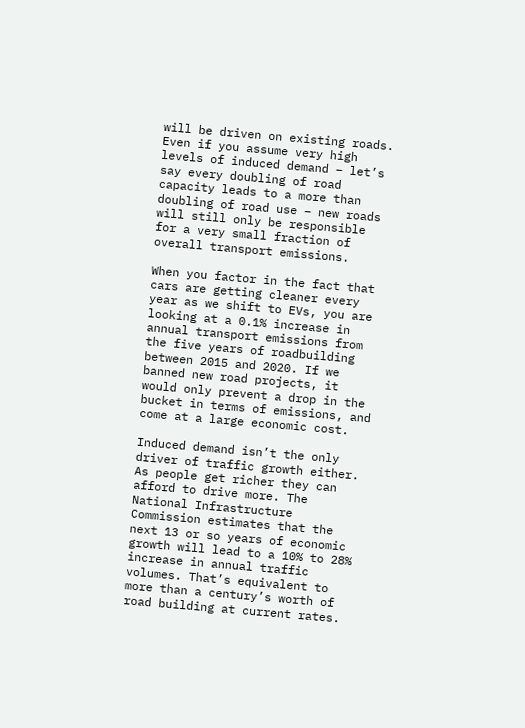will be driven on existing roads. Even if you assume very high levels of induced demand – let’s say every doubling of road capacity leads to a more than doubling of road use – new roads will still only be responsible for a very small fraction of overall transport emissions.

When you factor in the fact that cars are getting cleaner every year as we shift to EVs, you are looking at a 0.1% increase in annual transport emissions from the five years of roadbuilding between 2015 and 2020. If we banned new road projects, it would only prevent a drop in the bucket in terms of emissions, and come at a large economic cost.

Induced demand isn’t the only driver of traffic growth either. As people get richer they can afford to drive more. The National Infrastructure Commission estimates that the next 13 or so years of economic growth will lead to a 10% to 28% increase in annual traffic volumes. That’s equivalent to more than a century’s worth of road building at current rates.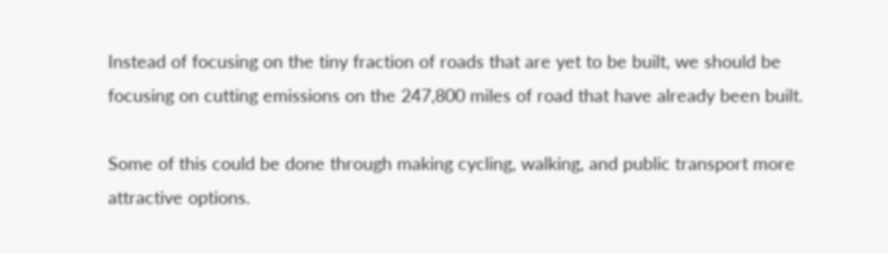Instead of focusing on the tiny fraction of roads that are yet to be built, we should be focusing on cutting emissions on the 247,800 miles of road that have already been built.

Some of this could be done through making cycling, walking, and public transport more attractive options.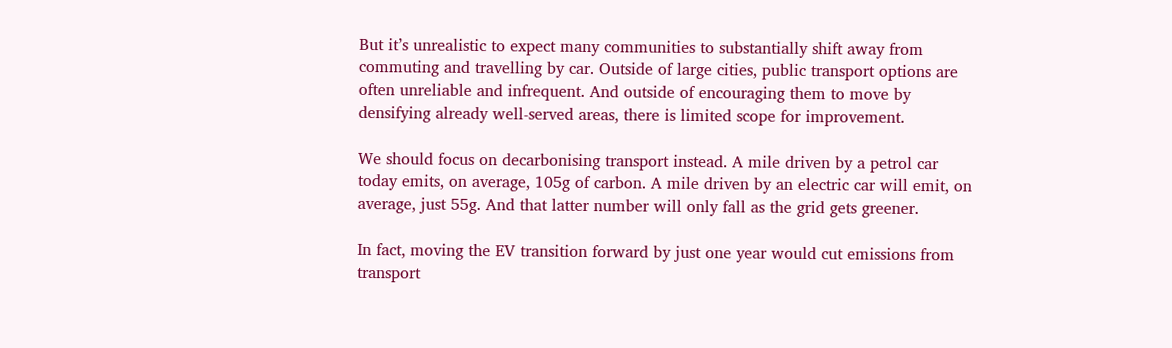But it’s unrealistic to expect many communities to substantially shift away from commuting and travelling by car. Outside of large cities, public transport options are often unreliable and infrequent. And outside of encouraging them to move by densifying already well-served areas, there is limited scope for improvement.

We should focus on decarbonising transport instead. A mile driven by a petrol car today emits, on average, 105g of carbon. A mile driven by an electric car will emit, on average, just 55g. And that latter number will only fall as the grid gets greener.

In fact, moving the EV transition forward by just one year would cut emissions from transport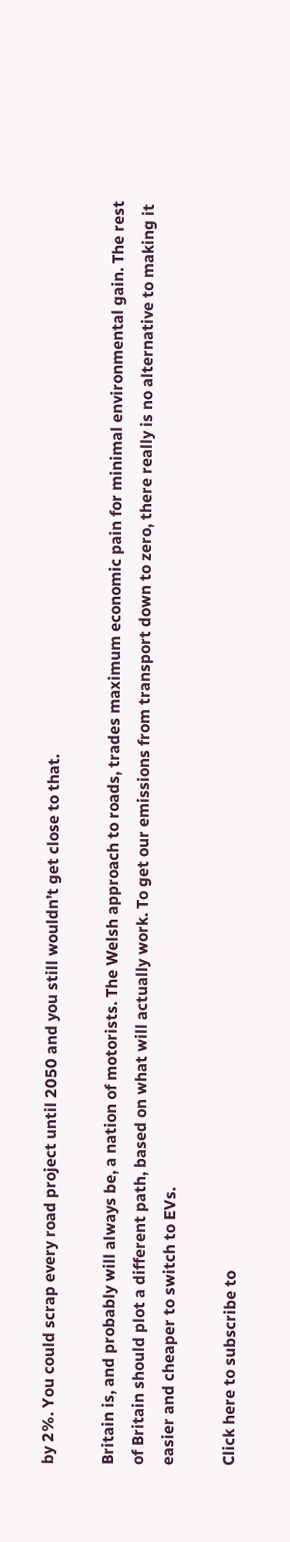by 2%. You could scrap every road project until 2050 and you still wouldn’t get close to that.

Britain is, and probably will always be, a nation of motorists. The Welsh approach to roads, trades maximum economic pain for minimal environmental gain. The rest of Britain should plot a different path, based on what will actually work. To get our emissions from transport down to zero, there really is no alternative to making it easier and cheaper to switch to EVs.

Click here to subscribe to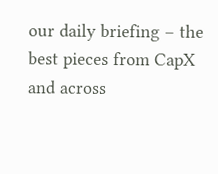our daily briefing – the best pieces from CapX and across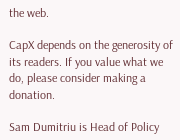the web.

CapX depends on the generosity of its readers. If you value what we do, please consider making a donation.

Sam Dumitriu is Head of Policy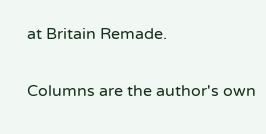at Britain Remade.

Columns are the author's own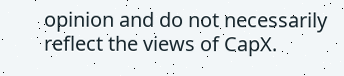opinion and do not necessarily reflect the views of CapX.